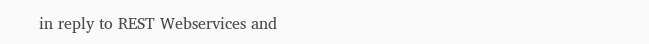in reply to REST Webservices and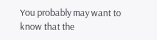You probably may want to know that the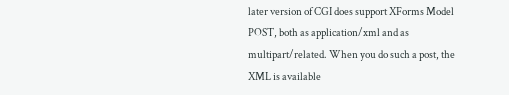later version of CGI does support XForms Model POST, both as application/xml and as multipart/related. When you do such a post, the XML is available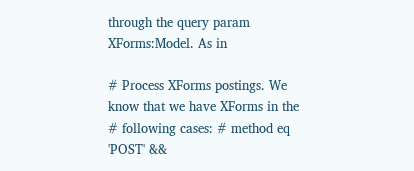through the query param XForms:Model. As in

# Process XForms postings. We know that we have XForms in the # following cases: # method eq 'POST' &&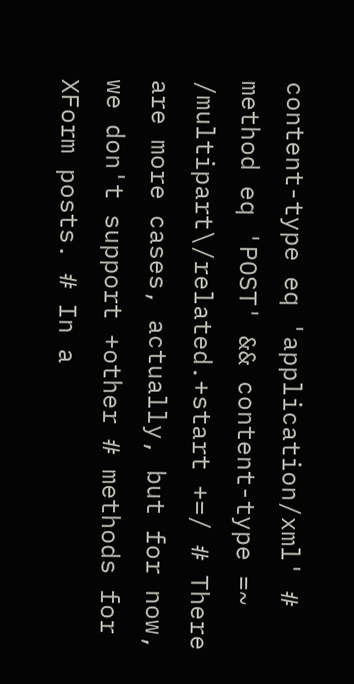content-type eq 'application/xml' # method eq 'POST' && content-type =~ /multipart\/related.+start +=/ # There are more cases, actually, but for now, we don't support +other # methods for XForm posts. # In a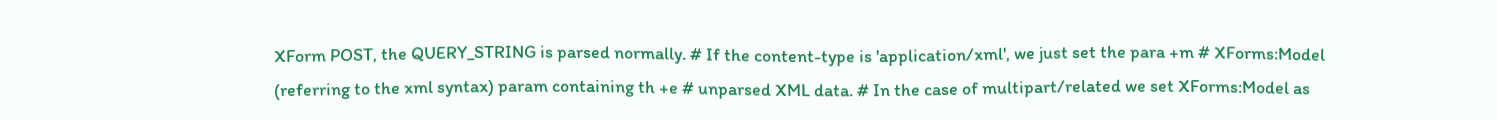XForm POST, the QUERY_STRING is parsed normally. # If the content-type is 'application/xml', we just set the para +m # XForms:Model (referring to the xml syntax) param containing th +e # unparsed XML data. # In the case of multipart/related we set XForms:Model as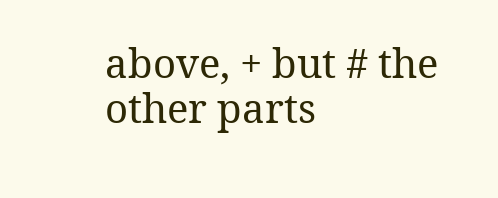above, + but # the other parts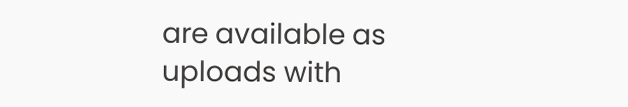are available as uploads with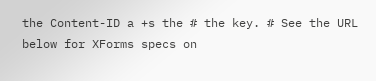the Content-ID a +s the # the key. # See the URL below for XForms specs on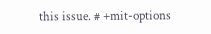this issue. # +mit-options